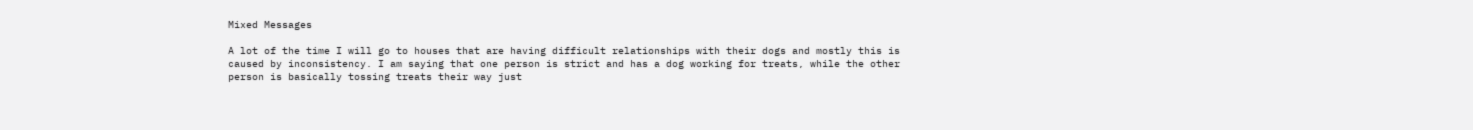Mixed Messages

A lot of the time I will go to houses that are having difficult relationships with their dogs and mostly this is caused by inconsistency. I am saying that one person is strict and has a dog working for treats, while the other person is basically tossing treats their way just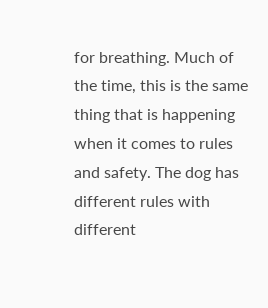for breathing. Much of the time, this is the same thing that is happening when it comes to rules and safety. The dog has different rules with different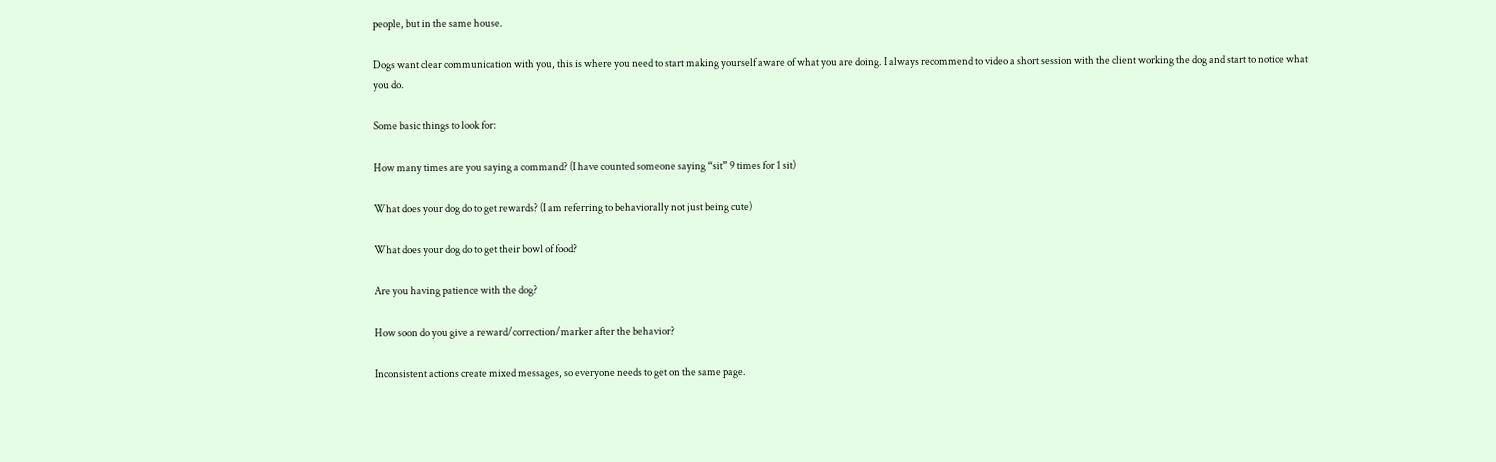people, but in the same house.

Dogs want clear communication with you, this is where you need to start making yourself aware of what you are doing. I always recommend to video a short session with the client working the dog and start to notice what you do.

Some basic things to look for:

How many times are you saying a command? (I have counted someone saying “sit” 9 times for 1 sit)

What does your dog do to get rewards? (I am referring to behaviorally not just being cute)

What does your dog do to get their bowl of food?

Are you having patience with the dog?

How soon do you give a reward/correction/marker after the behavior?

Inconsistent actions create mixed messages, so everyone needs to get on the same page.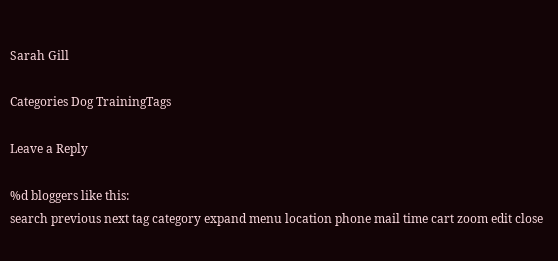Sarah Gill

Categories Dog TrainingTags

Leave a Reply

%d bloggers like this:
search previous next tag category expand menu location phone mail time cart zoom edit close